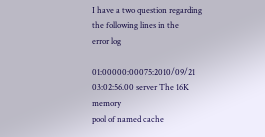I have a two question regarding the following lines in the
error log

01:00000:00075:2010/09/21 03:02:56.00 server The 16K memory
pool of named cache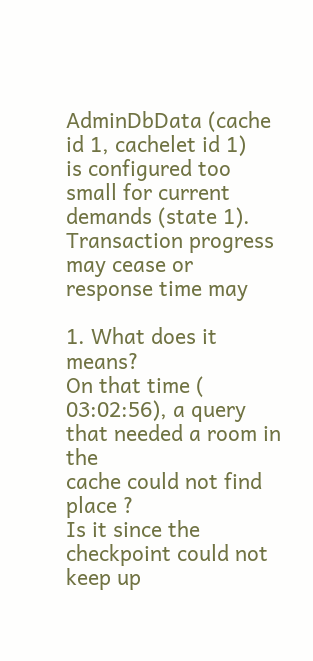AdminDbData (cache id 1, cachelet id 1)
is configured too small for current demands (state 1).
Transaction progress may cease or response time may

1. What does it means?
On that time ( 03:02:56), a query that needed a room in the
cache could not find place ?
Is it since the checkpoint could not keep up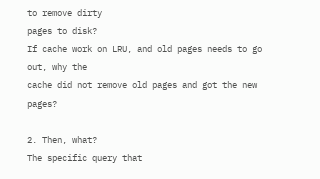to remove dirty
pages to disk?
If cache work on LRU, and old pages needs to go out, why the
cache did not remove old pages and got the new pages?

2. Then, what?
The specific query that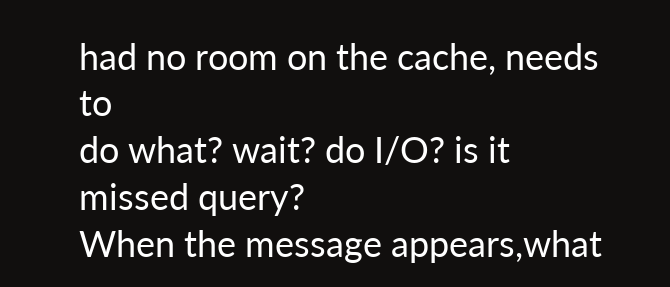had no room on the cache, needs to
do what? wait? do I/O? is it missed query?
When the message appears,what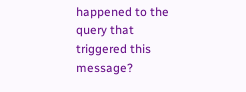happened to the query that
triggered this message?